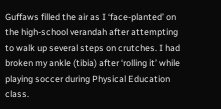Guffaws filled the air as I ‘face-planted’ on the high-school verandah after attempting to walk up several steps on crutches. I had broken my ankle (tibia) after ‘rolling it’ while playing soccer during Physical Education class.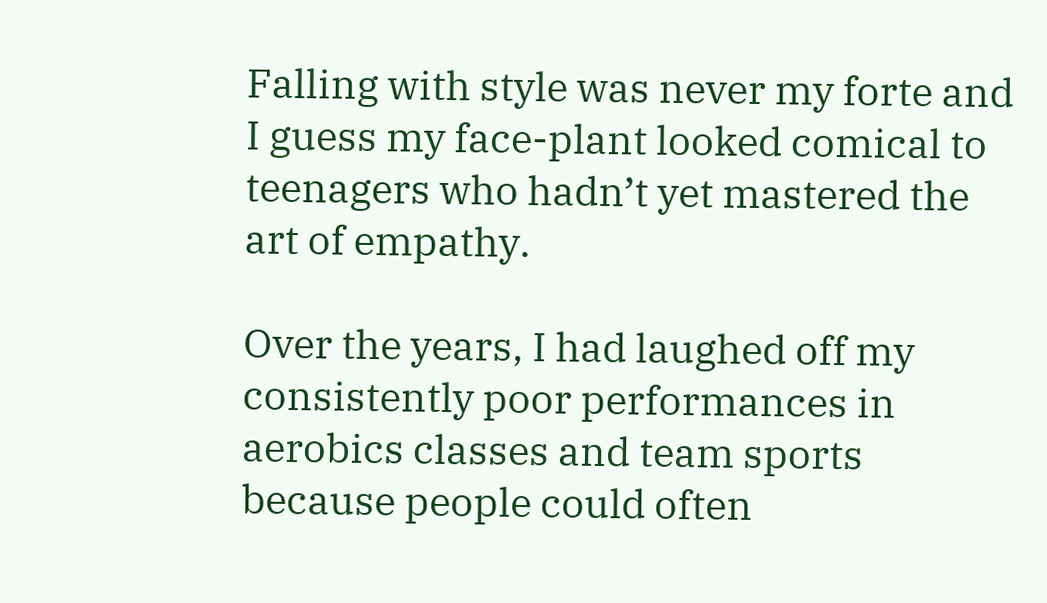Falling with style was never my forte and I guess my face-plant looked comical to teenagers who hadn’t yet mastered the art of empathy.

Over the years, I had laughed off my consistently poor performances in aerobics classes and team sports because people could often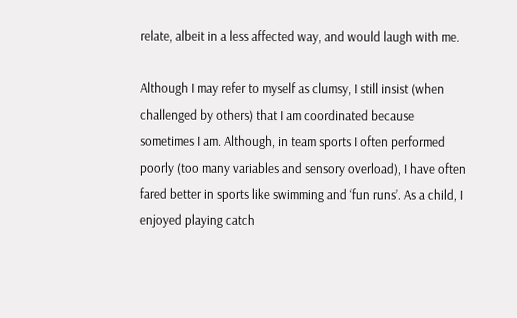relate, albeit in a less affected way, and would laugh with me.

Although I may refer to myself as clumsy, I still insist (when challenged by others) that I am coordinated because sometimes I am. Although, in team sports I often performed poorly (too many variables and sensory overload), I have often fared better in sports like swimming and ‘fun runs’. As a child, I enjoyed playing catch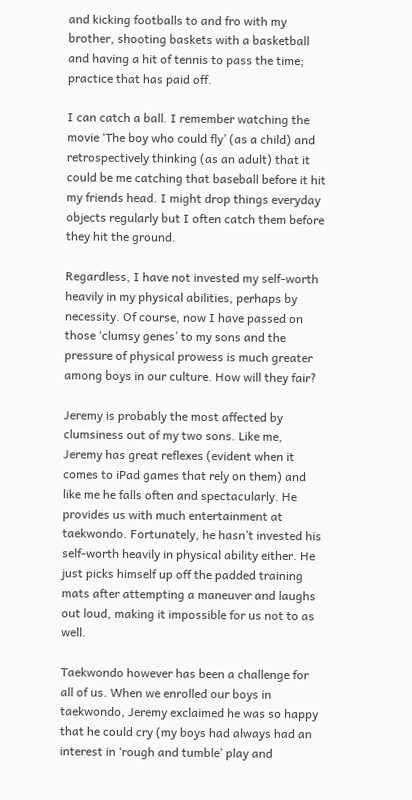and kicking footballs to and fro with my brother, shooting baskets with a basketball and having a hit of tennis to pass the time; practice that has paid off.

I can catch a ball. I remember watching the movie ‘The boy who could fly’ (as a child) and retrospectively thinking (as an adult) that it could be me catching that baseball before it hit my friends head. I might drop things everyday objects regularly but I often catch them before they hit the ground.

Regardless, I have not invested my self-worth heavily in my physical abilities, perhaps by necessity. Of course, now I have passed on those ‘clumsy genes’ to my sons and the pressure of physical prowess is much greater among boys in our culture. How will they fair?

Jeremy is probably the most affected by clumsiness out of my two sons. Like me, Jeremy has great reflexes (evident when it comes to iPad games that rely on them) and like me he falls often and spectacularly. He provides us with much entertainment at taekwondo. Fortunately, he hasn’t invested his self-worth heavily in physical ability either. He just picks himself up off the padded training mats after attempting a maneuver and laughs out loud, making it impossible for us not to as well.

Taekwondo however has been a challenge for all of us. When we enrolled our boys in taekwondo, Jeremy exclaimed he was so happy that he could cry (my boys had always had an interest in ‘rough and tumble’ play and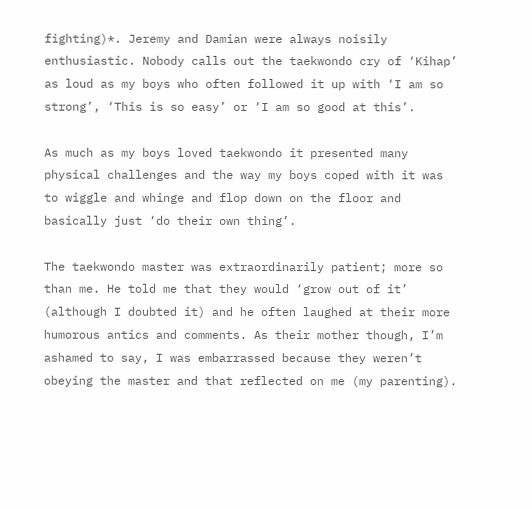fighting)*. Jeremy and Damian were always noisily enthusiastic. Nobody calls out the taekwondo cry of ‘Kihap’ as loud as my boys who often followed it up with ‘I am so strong’, ‘This is so easy’ or ‘I am so good at this’.

As much as my boys loved taekwondo it presented many physical challenges and the way my boys coped with it was to wiggle and whinge and flop down on the floor and basically just ‘do their own thing’.

The taekwondo master was extraordinarily patient; more so than me. He told me that they would ‘grow out of it’ (although I doubted it) and he often laughed at their more humorous antics and comments. As their mother though, I’m ashamed to say, I was embarrassed because they weren’t obeying the master and that reflected on me (my parenting).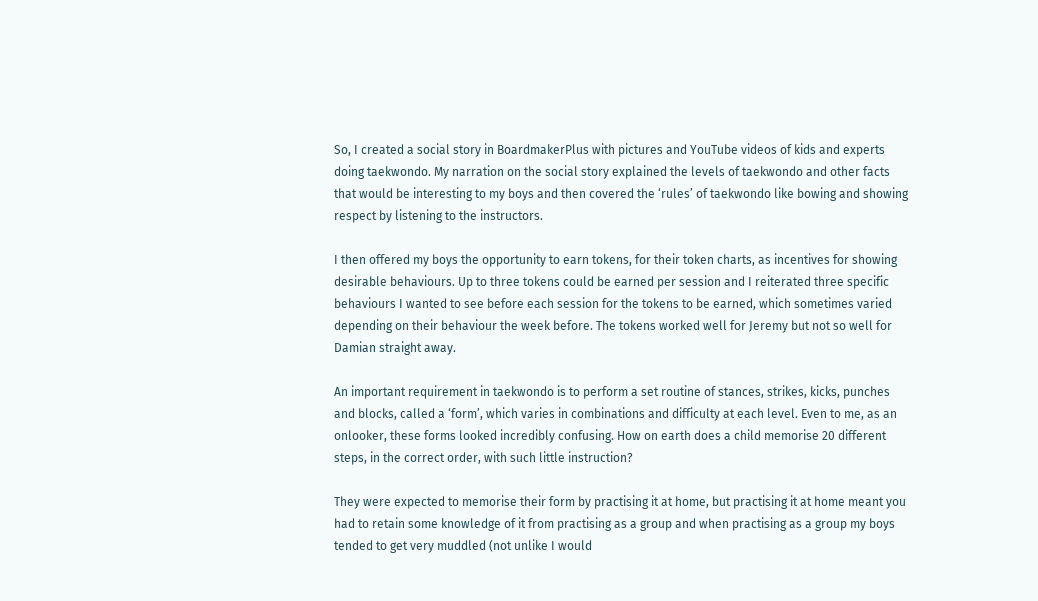So, I created a social story in BoardmakerPlus with pictures and YouTube videos of kids and experts doing taekwondo. My narration on the social story explained the levels of taekwondo and other facts that would be interesting to my boys and then covered the ‘rules’ of taekwondo like bowing and showing respect by listening to the instructors.

I then offered my boys the opportunity to earn tokens, for their token charts, as incentives for showing desirable behaviours. Up to three tokens could be earned per session and I reiterated three specific behaviours I wanted to see before each session for the tokens to be earned, which sometimes varied depending on their behaviour the week before. The tokens worked well for Jeremy but not so well for Damian straight away.

An important requirement in taekwondo is to perform a set routine of stances, strikes, kicks, punches and blocks, called a ‘form’, which varies in combinations and difficulty at each level. Even to me, as an onlooker, these forms looked incredibly confusing. How on earth does a child memorise 20 different steps, in the correct order, with such little instruction?

They were expected to memorise their form by practising it at home, but practising it at home meant you had to retain some knowledge of it from practising as a group and when practising as a group my boys tended to get very muddled (not unlike I would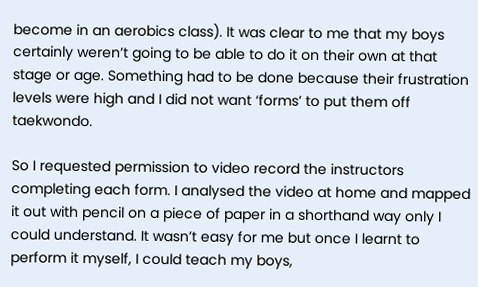become in an aerobics class). It was clear to me that my boys certainly weren’t going to be able to do it on their own at that stage or age. Something had to be done because their frustration levels were high and I did not want ‘forms’ to put them off taekwondo.

So I requested permission to video record the instructors completing each form. I analysed the video at home and mapped it out with pencil on a piece of paper in a shorthand way only I could understand. It wasn’t easy for me but once I learnt to perform it myself, I could teach my boys,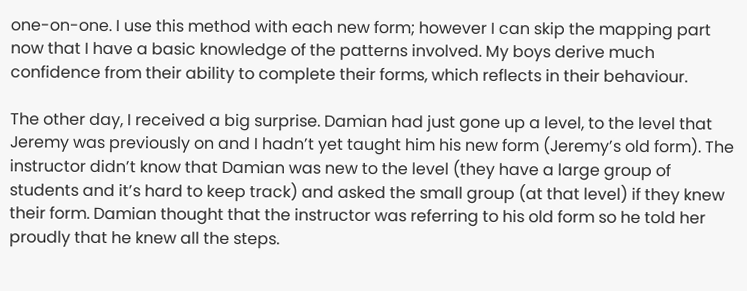one-on-one. I use this method with each new form; however I can skip the mapping part now that I have a basic knowledge of the patterns involved. My boys derive much confidence from their ability to complete their forms, which reflects in their behaviour.

The other day, I received a big surprise. Damian had just gone up a level, to the level that Jeremy was previously on and I hadn’t yet taught him his new form (Jeremy’s old form). The instructor didn’t know that Damian was new to the level (they have a large group of students and it’s hard to keep track) and asked the small group (at that level) if they knew their form. Damian thought that the instructor was referring to his old form so he told her proudly that he knew all the steps.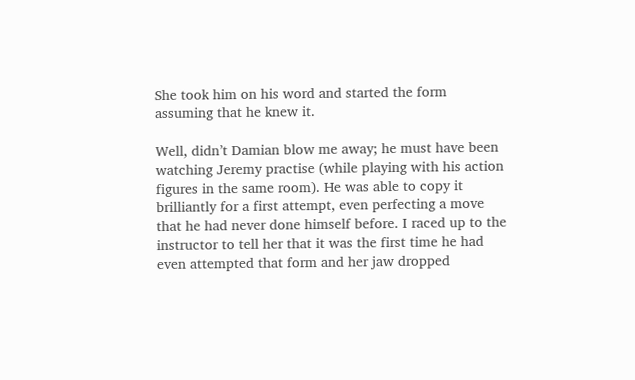She took him on his word and started the form assuming that he knew it.

Well, didn’t Damian blow me away; he must have been watching Jeremy practise (while playing with his action figures in the same room). He was able to copy it brilliantly for a first attempt, even perfecting a move that he had never done himself before. I raced up to the instructor to tell her that it was the first time he had even attempted that form and her jaw dropped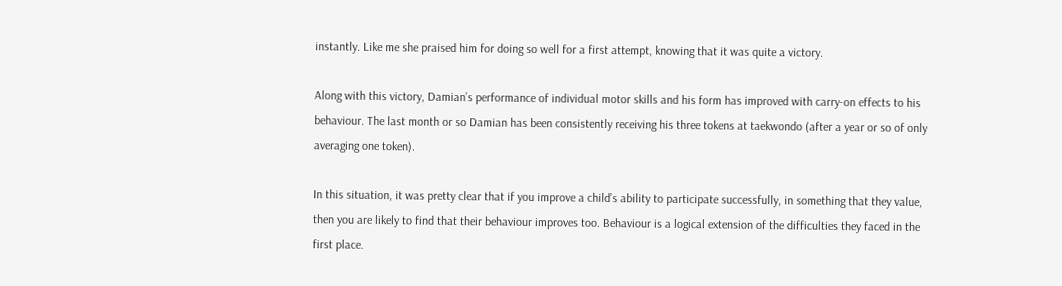instantly. Like me she praised him for doing so well for a first attempt, knowing that it was quite a victory.

Along with this victory, Damian’s performance of individual motor skills and his form has improved with carry-on effects to his behaviour. The last month or so Damian has been consistently receiving his three tokens at taekwondo (after a year or so of only averaging one token).

In this situation, it was pretty clear that if you improve a child’s ability to participate successfully, in something that they value, then you are likely to find that their behaviour improves too. Behaviour is a logical extension of the difficulties they faced in the first place.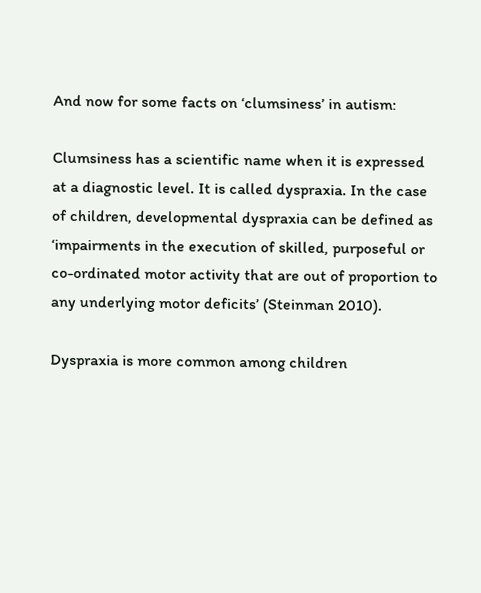And now for some facts on ‘clumsiness’ in autism:

Clumsiness has a scientific name when it is expressed at a diagnostic level. It is called dyspraxia. In the case of children, developmental dyspraxia can be defined as ‘impairments in the execution of skilled, purposeful or co-ordinated motor activity that are out of proportion to any underlying motor deficits’ (Steinman 2010).

Dyspraxia is more common among children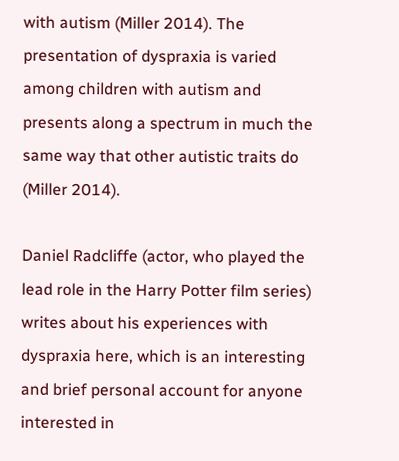with autism (Miller 2014). The presentation of dyspraxia is varied among children with autism and presents along a spectrum in much the same way that other autistic traits do (Miller 2014).

Daniel Radcliffe (actor, who played the lead role in the Harry Potter film series) writes about his experiences with dyspraxia here, which is an interesting and brief personal account for anyone interested in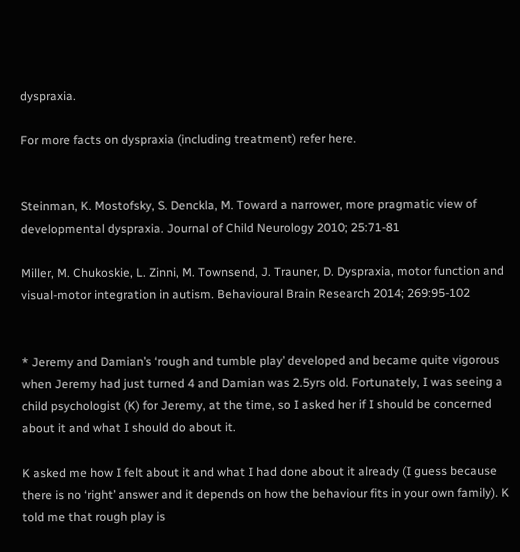dyspraxia.

For more facts on dyspraxia (including treatment) refer here.


Steinman, K. Mostofsky, S. Denckla, M. Toward a narrower, more pragmatic view of developmental dyspraxia. Journal of Child Neurology 2010; 25:71-81

Miller, M. Chukoskie, L. Zinni, M. Townsend, J. Trauner, D. Dyspraxia, motor function and visual-motor integration in autism. Behavioural Brain Research 2014; 269:95-102


* Jeremy and Damian’s ‘rough and tumble play’ developed and became quite vigorous when Jeremy had just turned 4 and Damian was 2.5yrs old. Fortunately, I was seeing a child psychologist (K) for Jeremy, at the time, so I asked her if I should be concerned about it and what I should do about it.

K asked me how I felt about it and what I had done about it already (I guess because there is no ‘right’ answer and it depends on how the behaviour fits in your own family). K told me that rough play is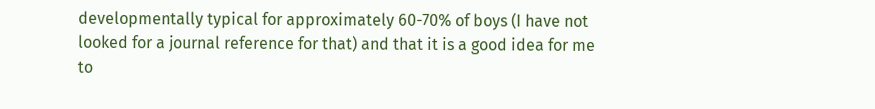developmentally typical for approximately 60-70% of boys (I have not looked for a journal reference for that) and that it is a good idea for me to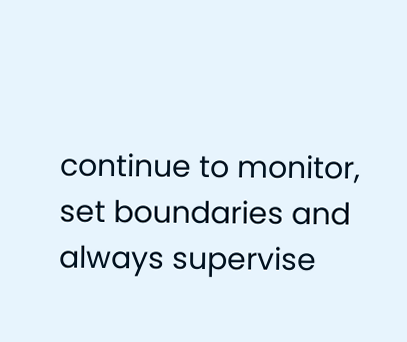continue to monitor, set boundaries and always supervise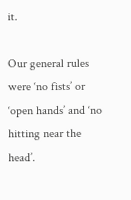it.

Our general rules were ‘no fists’ or ‘open hands’ and ‘no hitting near the head’.